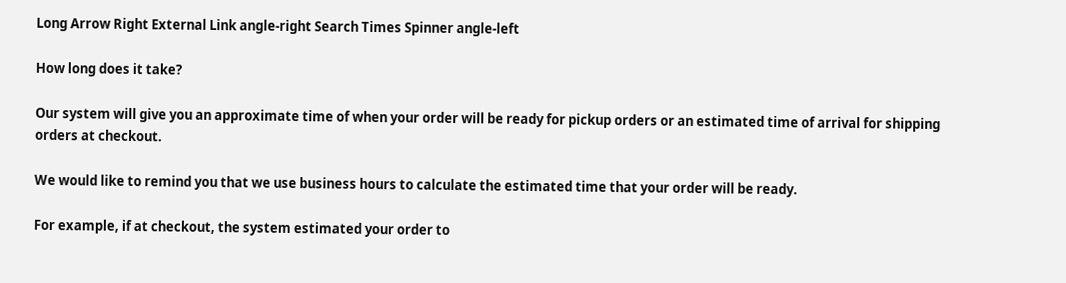Long Arrow Right External Link angle-right Search Times Spinner angle-left

How long does it take?

Our system will give you an approximate time of when your order will be ready for pickup orders or an estimated time of arrival for shipping orders at checkout.

We would like to remind you that we use business hours to calculate the estimated time that your order will be ready.

For example, if at checkout, the system estimated your order to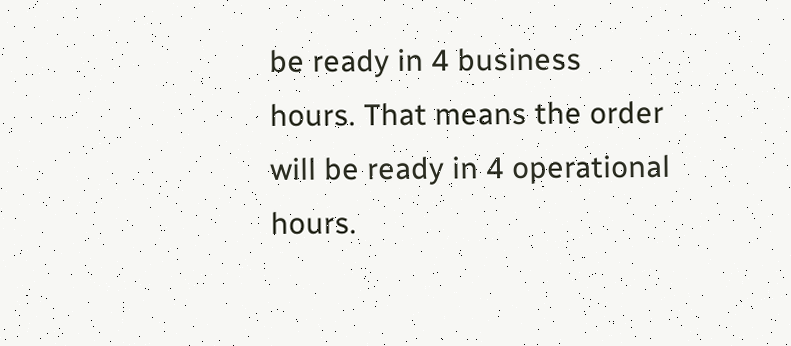be ready in 4 business hours. That means the order will be ready in 4 operational hours.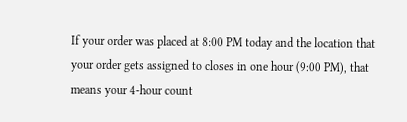If your order was placed at 8:00 PM today and the location that your order gets assigned to closes in one hour (9:00 PM), that means your 4-hour count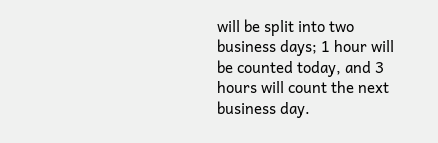will be split into two business days; 1 hour will be counted today, and 3 hours will count the next business day.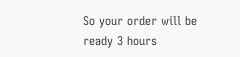So your order will be ready 3 hours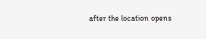after the location opens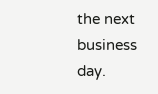the next business day.